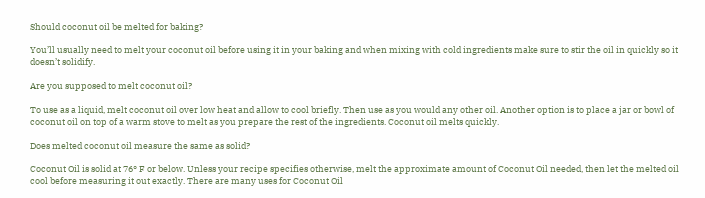Should coconut oil be melted for baking?

You’ll usually need to melt your coconut oil before using it in your baking and when mixing with cold ingredients make sure to stir the oil in quickly so it doesn’t solidify.

Are you supposed to melt coconut oil?

To use as a liquid, melt coconut oil over low heat and allow to cool briefly. Then use as you would any other oil. Another option is to place a jar or bowl of coconut oil on top of a warm stove to melt as you prepare the rest of the ingredients. Coconut oil melts quickly.

Does melted coconut oil measure the same as solid?

Coconut Oil is solid at 76° F or below. Unless your recipe specifies otherwise, melt the approximate amount of Coconut Oil needed, then let the melted oil cool before measuring it out exactly. There are many uses for Coconut Oil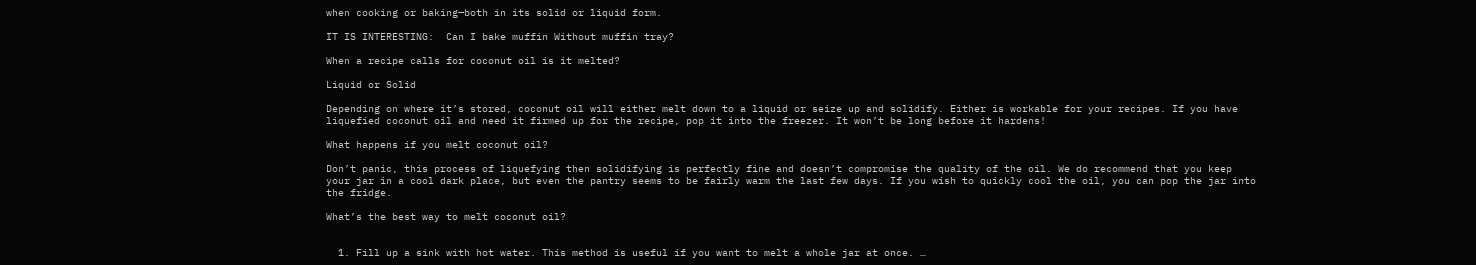when cooking or baking—both in its solid or liquid form.

IT IS INTERESTING:  Can I bake muffin Without muffin tray?

When a recipe calls for coconut oil is it melted?

Liquid or Solid

Depending on where it’s stored, coconut oil will either melt down to a liquid or seize up and solidify. Either is workable for your recipes. If you have liquefied coconut oil and need it firmed up for the recipe, pop it into the freezer. It won’t be long before it hardens!

What happens if you melt coconut oil?

Don’t panic, this process of liquefying then solidifying is perfectly fine and doesn’t compromise the quality of the oil. We do recommend that you keep your jar in a cool dark place, but even the pantry seems to be fairly warm the last few days. If you wish to quickly cool the oil, you can pop the jar into the fridge.

What’s the best way to melt coconut oil?


  1. Fill up a sink with hot water. This method is useful if you want to melt a whole jar at once. …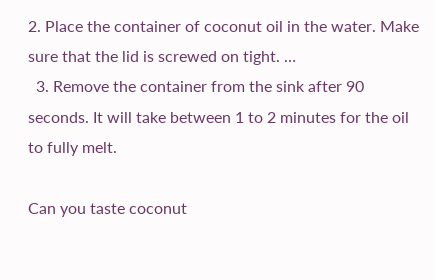2. Place the container of coconut oil in the water. Make sure that the lid is screwed on tight. …
  3. Remove the container from the sink after 90 seconds. It will take between 1 to 2 minutes for the oil to fully melt.

Can you taste coconut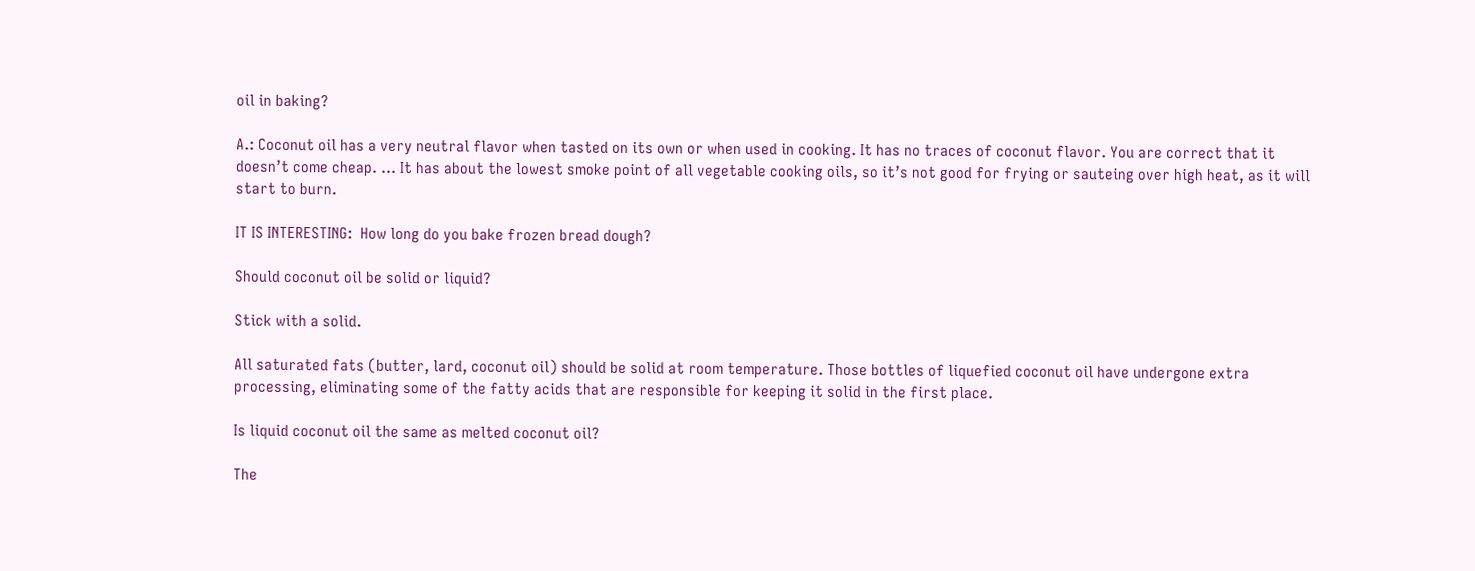oil in baking?

A.: Coconut oil has a very neutral flavor when tasted on its own or when used in cooking. It has no traces of coconut flavor. You are correct that it doesn’t come cheap. … It has about the lowest smoke point of all vegetable cooking oils, so it’s not good for frying or sauteing over high heat, as it will start to burn.

IT IS INTERESTING:  How long do you bake frozen bread dough?

Should coconut oil be solid or liquid?

Stick with a solid.

All saturated fats (butter, lard, coconut oil) should be solid at room temperature. Those bottles of liquefied coconut oil have undergone extra processing, eliminating some of the fatty acids that are responsible for keeping it solid in the first place.

Is liquid coconut oil the same as melted coconut oil?

The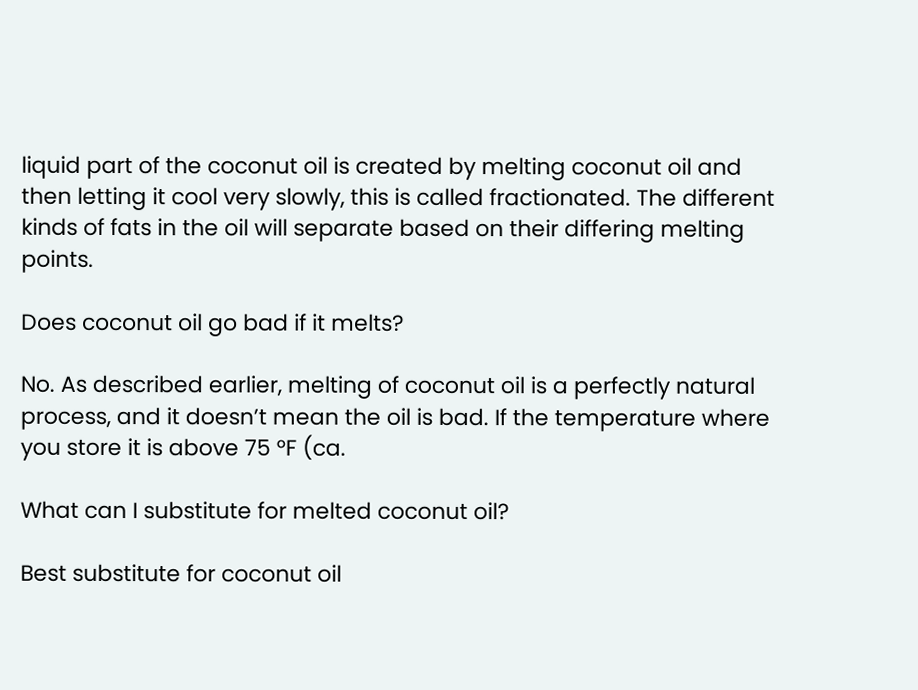liquid part of the coconut oil is created by melting coconut oil and then letting it cool very slowly, this is called fractionated. The different kinds of fats in the oil will separate based on their differing melting points.

Does coconut oil go bad if it melts?

No. As described earlier, melting of coconut oil is a perfectly natural process, and it doesn’t mean the oil is bad. If the temperature where you store it is above 75 °F (ca.

What can I substitute for melted coconut oil?

Best substitute for coconut oil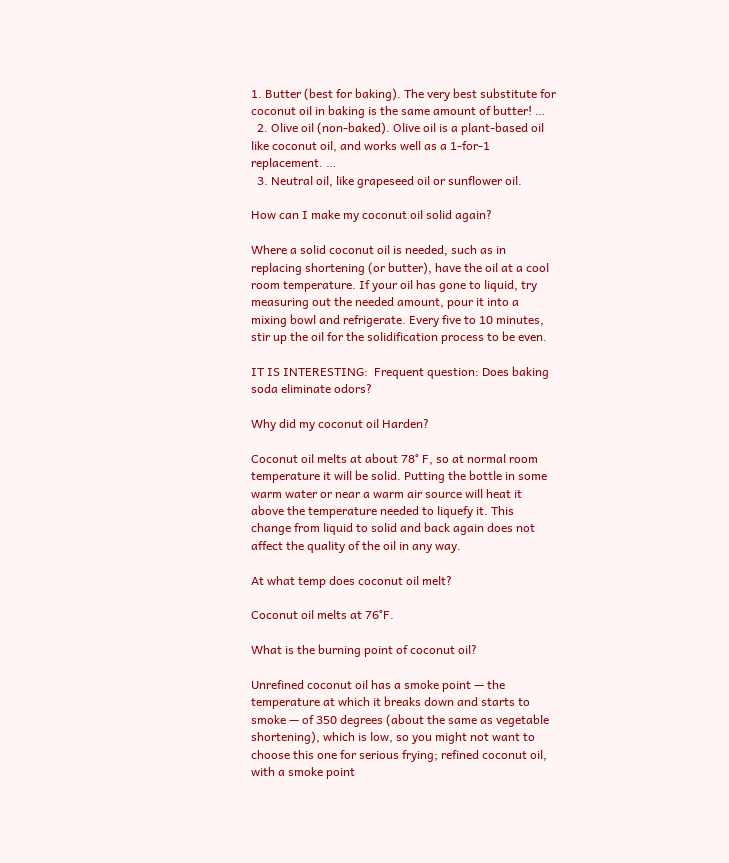1. Butter (best for baking). The very best substitute for coconut oil in baking is the same amount of butter! …
  2. Olive oil (non-baked). Olive oil is a plant-based oil like coconut oil, and works well as a 1-for-1 replacement. …
  3. Neutral oil, like grapeseed oil or sunflower oil.

How can I make my coconut oil solid again?

Where a solid coconut oil is needed, such as in replacing shortening (or butter), have the oil at a cool room temperature. If your oil has gone to liquid, try measuring out the needed amount, pour it into a mixing bowl and refrigerate. Every five to 10 minutes, stir up the oil for the solidification process to be even.

IT IS INTERESTING:  Frequent question: Does baking soda eliminate odors?

Why did my coconut oil Harden?

Coconut oil melts at about 78° F, so at normal room temperature it will be solid. Putting the bottle in some warm water or near a warm air source will heat it above the temperature needed to liquefy it. This change from liquid to solid and back again does not affect the quality of the oil in any way.

At what temp does coconut oil melt?

Coconut oil melts at 76°F.

What is the burning point of coconut oil?

Unrefined coconut oil has a smoke point — the temperature at which it breaks down and starts to smoke — of 350 degrees (about the same as vegetable shortening), which is low, so you might not want to choose this one for serious frying; refined coconut oil, with a smoke point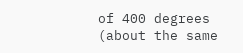of 400 degrees (about the same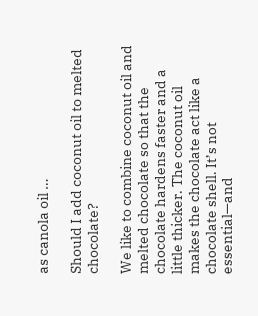as canola oil …

Should I add coconut oil to melted chocolate?

We like to combine coconut oil and melted chocolate so that the chocolate hardens faster and a little thicker. The coconut oil makes the chocolate act like a chocolate shell. It’s not essential—and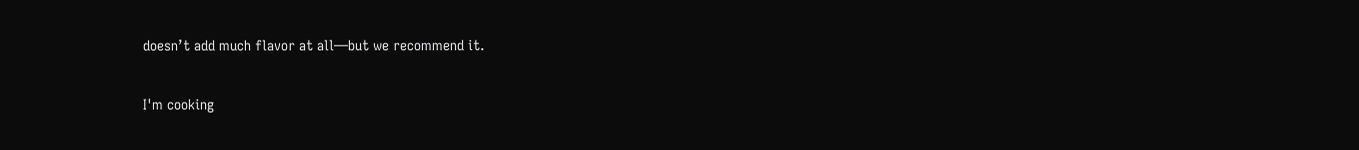doesn’t add much flavor at all—but we recommend it.

I'm cooking